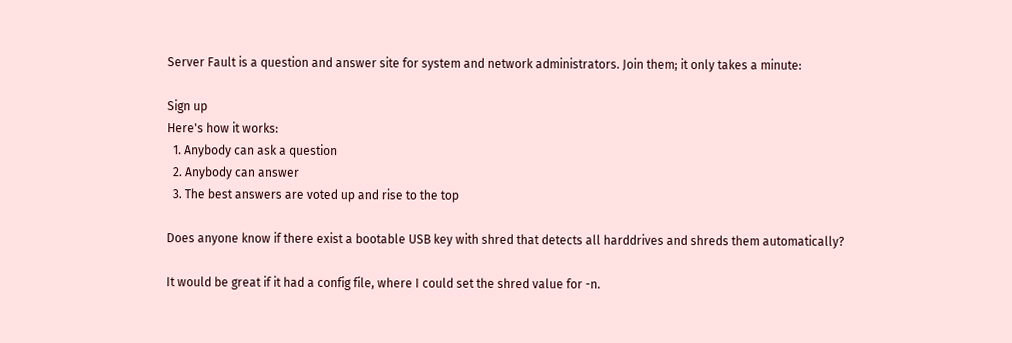Server Fault is a question and answer site for system and network administrators. Join them; it only takes a minute:

Sign up
Here's how it works:
  1. Anybody can ask a question
  2. Anybody can answer
  3. The best answers are voted up and rise to the top

Does anyone know if there exist a bootable USB key with shred that detects all harddrives and shreds them automatically?

It would be great if it had a config file, where I could set the shred value for -n.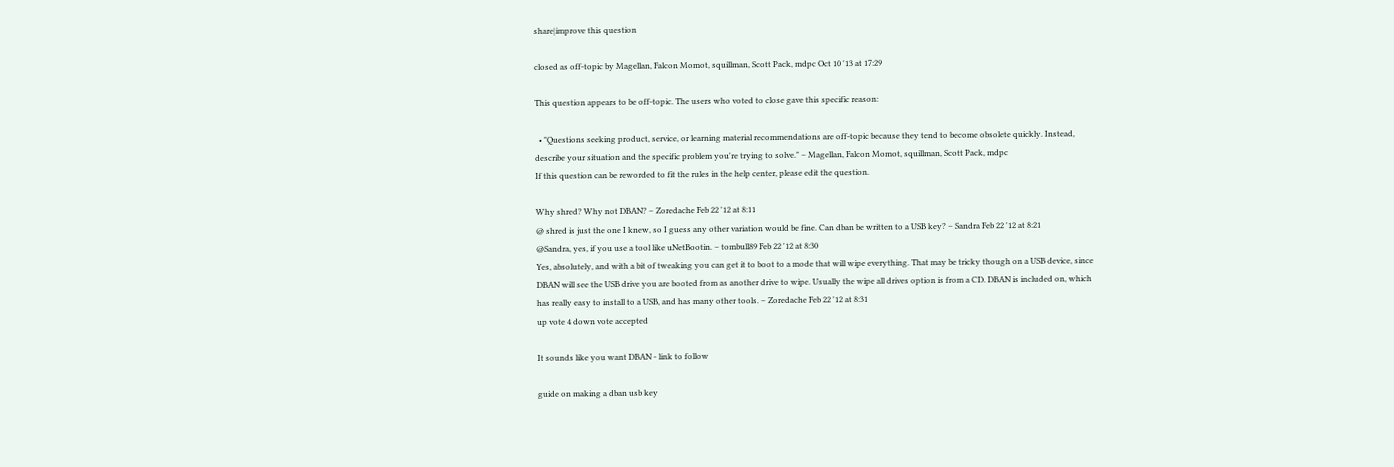share|improve this question

closed as off-topic by Magellan, Falcon Momot, squillman, Scott Pack, mdpc Oct 10 '13 at 17:29

This question appears to be off-topic. The users who voted to close gave this specific reason:

  • "Questions seeking product, service, or learning material recommendations are off-topic because they tend to become obsolete quickly. Instead, describe your situation and the specific problem you're trying to solve." – Magellan, Falcon Momot, squillman, Scott Pack, mdpc
If this question can be reworded to fit the rules in the help center, please edit the question.

Why shred? Why not DBAN? – Zoredache Feb 22 '12 at 8:11
@ shred is just the one I knew, so I guess any other variation would be fine. Can dban be written to a USB key? – Sandra Feb 22 '12 at 8:21
@Sandra, yes, if you use a tool like uNetBootin. – tombull89 Feb 22 '12 at 8:30
Yes, absolutely, and with a bit of tweaking you can get it to boot to a mode that will wipe everything. That may be tricky though on a USB device, since DBAN will see the USB drive you are booted from as another drive to wipe. Usually the wipe all drives option is from a CD. DBAN is included on, which has really easy to install to a USB, and has many other tools. – Zoredache Feb 22 '12 at 8:31
up vote 4 down vote accepted

It sounds like you want DBAN - link to follow

guide on making a dban usb key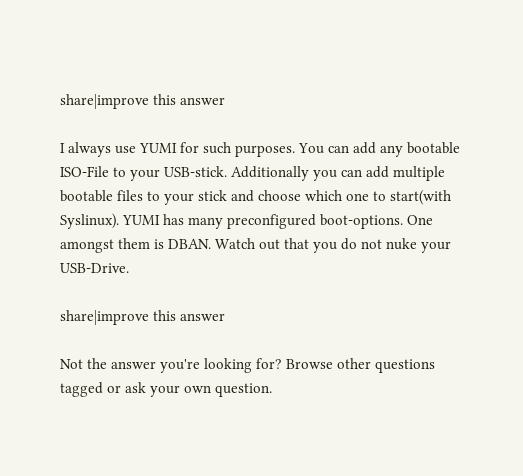share|improve this answer

I always use YUMI for such purposes. You can add any bootable ISO-File to your USB-stick. Additionally you can add multiple bootable files to your stick and choose which one to start(with Syslinux). YUMI has many preconfigured boot-options. One amongst them is DBAN. Watch out that you do not nuke your USB-Drive.

share|improve this answer

Not the answer you're looking for? Browse other questions tagged or ask your own question.